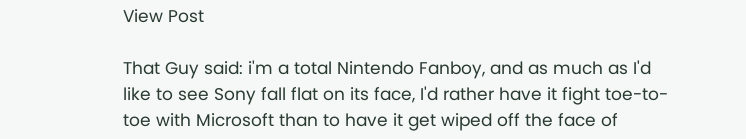View Post

That Guy said: i'm a total Nintendo Fanboy, and as much as I'd like to see Sony fall flat on its face, I'd rather have it fight toe-to-toe with Microsoft than to have it get wiped off the face of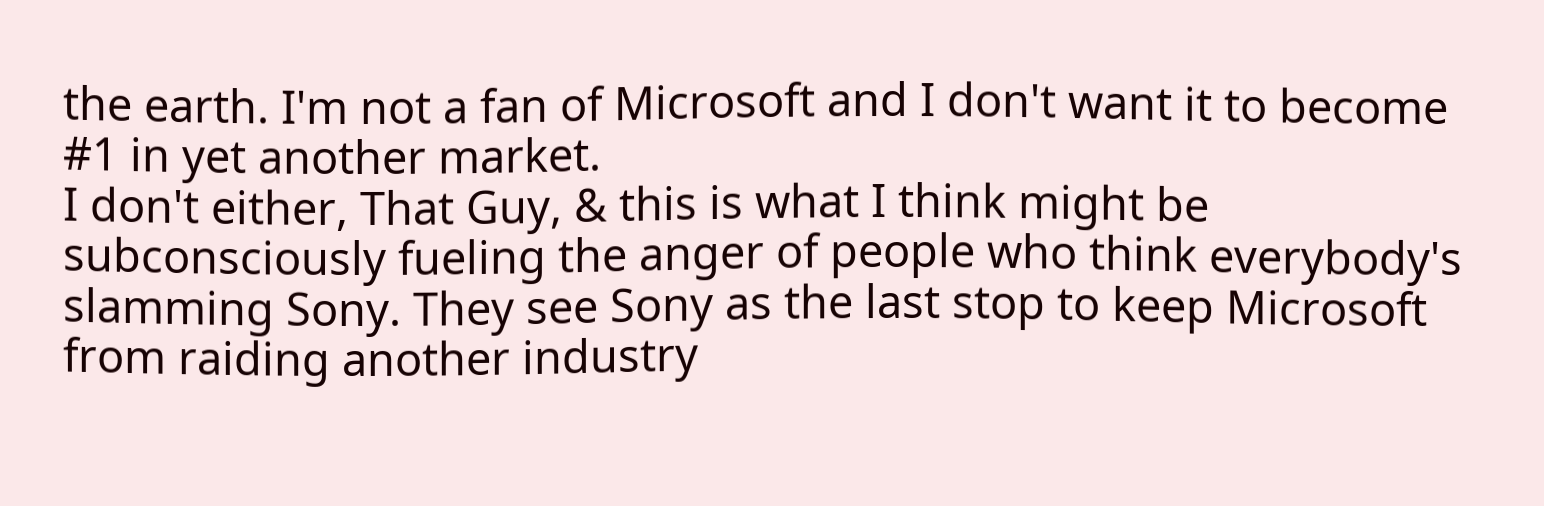the earth. I'm not a fan of Microsoft and I don't want it to become #1 in yet another market.
I don't either, That Guy, & this is what I think might be subconsciously fueling the anger of people who think everybody's slamming Sony. They see Sony as the last stop to keep Microsoft from raiding another industry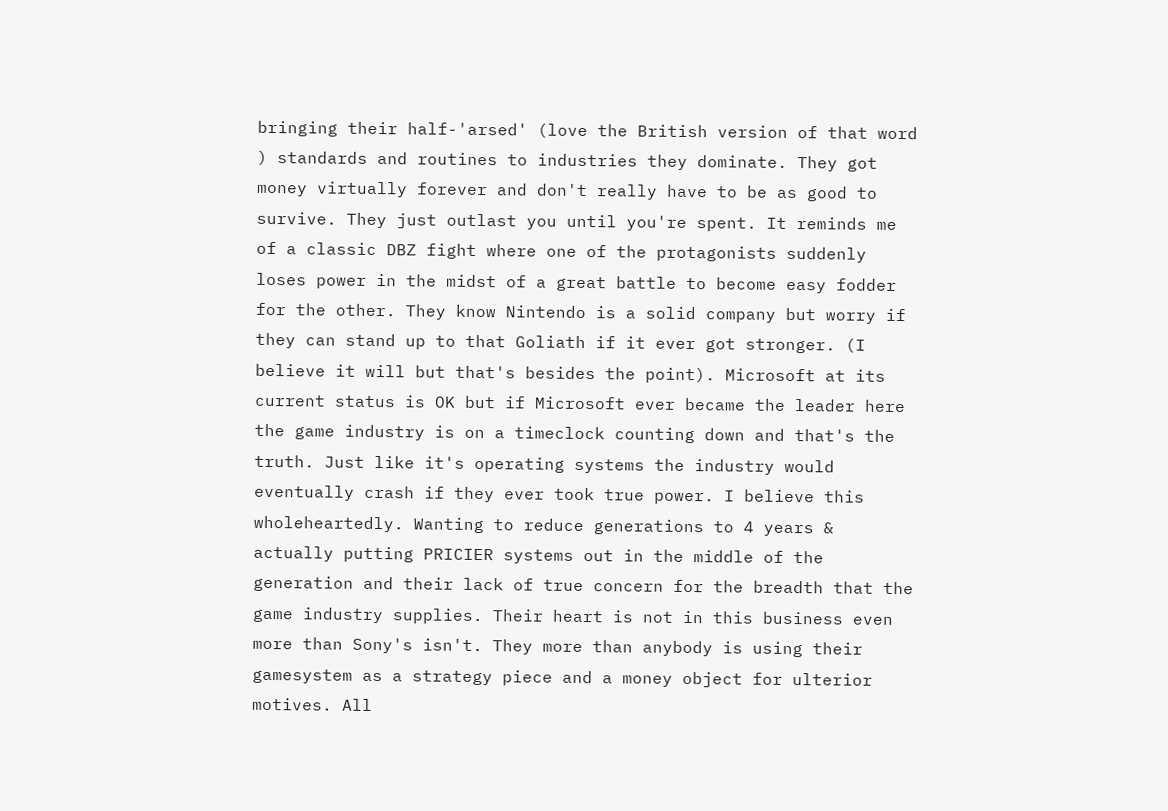bringing their half-'arsed' (love the British version of that word ) standards and routines to industries they dominate. They got money virtually forever and don't really have to be as good to survive. They just outlast you until you're spent. It reminds me of a classic DBZ fight where one of the protagonists suddenly loses power in the midst of a great battle to become easy fodder for the other. They know Nintendo is a solid company but worry if they can stand up to that Goliath if it ever got stronger. (I believe it will but that's besides the point). Microsoft at its current status is OK but if Microsoft ever became the leader here the game industry is on a timeclock counting down and that's the truth. Just like it's operating systems the industry would eventually crash if they ever took true power. I believe this wholeheartedly. Wanting to reduce generations to 4 years & actually putting PRICIER systems out in the middle of the generation and their lack of true concern for the breadth that the game industry supplies. Their heart is not in this business even more than Sony's isn't. They more than anybody is using their gamesystem as a strategy piece and a money object for ulterior motives. All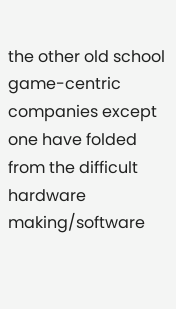the other old school game-centric companies except one have folded from the difficult hardware making/software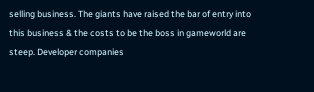selling business. The giants have raised the bar of entry into this business & the costs to be the boss in gameworld are steep. Developer companies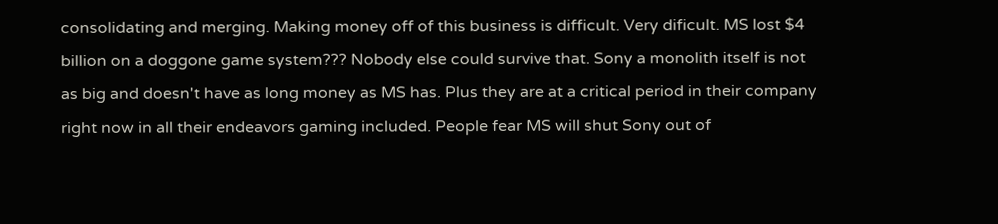consolidating and merging. Making money off of this business is difficult. Very dificult. MS lost $4 billion on a doggone game system??? Nobody else could survive that. Sony a monolith itself is not as big and doesn't have as long money as MS has. Plus they are at a critical period in their company right now in all their endeavors gaming included. People fear MS will shut Sony out of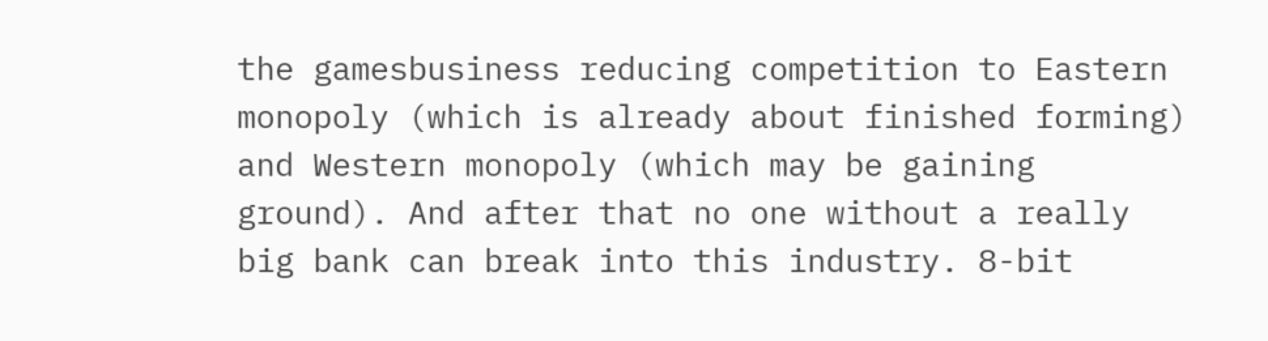the gamesbusiness reducing competition to Eastern monopoly (which is already about finished forming) and Western monopoly (which may be gaining ground). And after that no one without a really big bank can break into this industry. 8-bit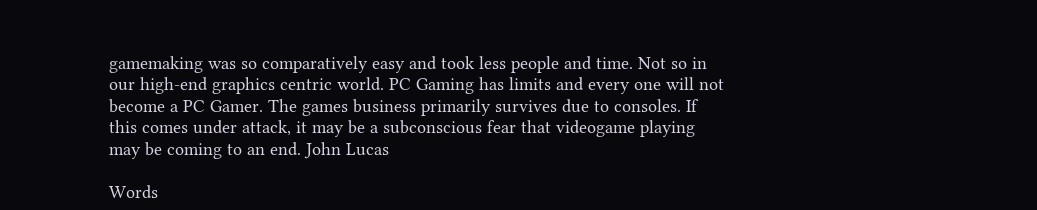gamemaking was so comparatively easy and took less people and time. Not so in our high-end graphics centric world. PC Gaming has limits and every one will not become a PC Gamer. The games business primarily survives due to consoles. If this comes under attack, it may be a subconscious fear that videogame playing may be coming to an end. John Lucas

Words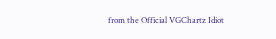from the Official VGChartz Idiot